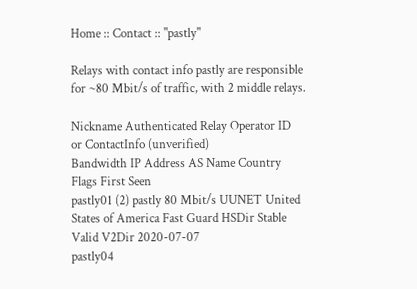Home :: Contact :: "pastly"

Relays with contact info pastly are responsible for ~80 Mbit/s of traffic, with 2 middle relays.

Nickname Authenticated Relay Operator ID
or ContactInfo (unverified)
Bandwidth IP Address AS Name Country Flags First Seen
pastly01 (2) pastly 80 Mbit/s UUNET United States of America Fast Guard HSDir Stable Valid V2Dir 2020-07-07
pastly04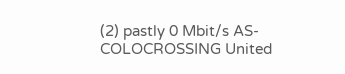(2) pastly 0 Mbit/s AS-COLOCROSSING United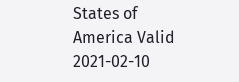States of America Valid 2021-02-10